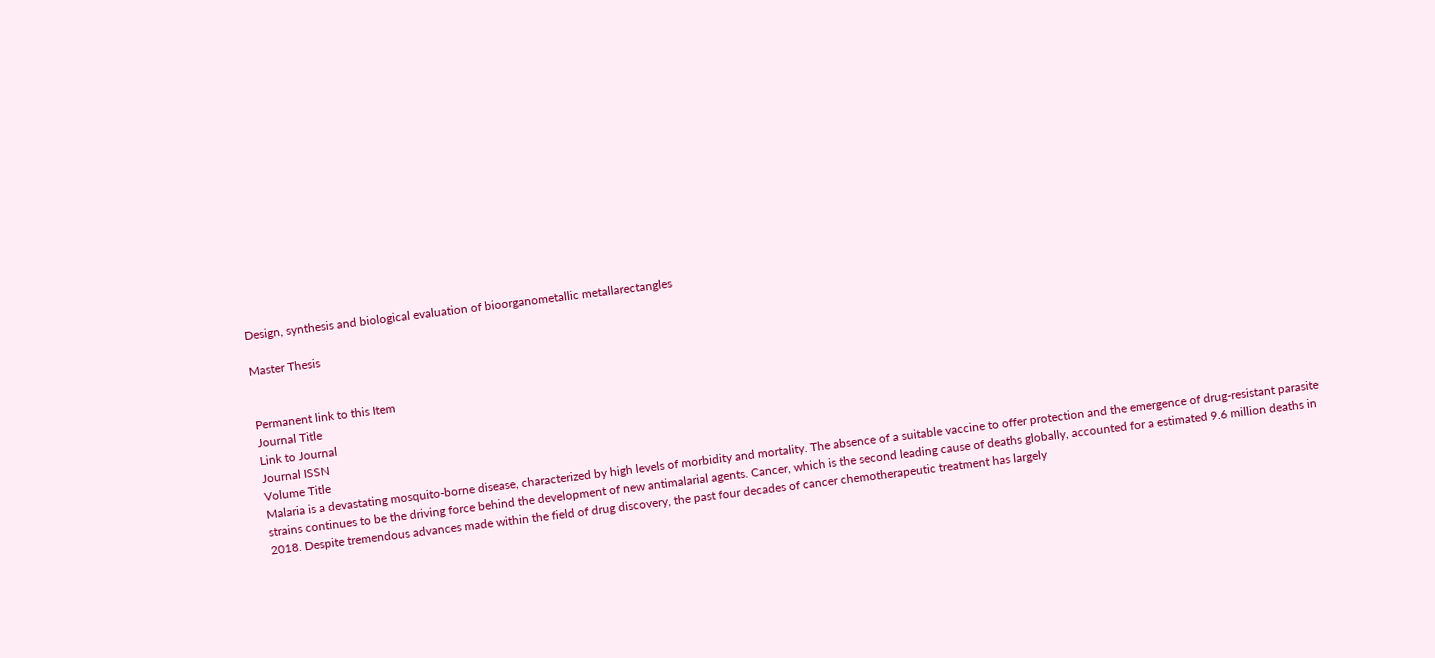Design, synthesis and biological evaluation of bioorganometallic metallarectangles

Master Thesis


Permanent link to this Item
Journal Title
Link to Journal
Journal ISSN
Volume Title
Malaria is a devastating mosquito-borne disease, characterized by high levels of morbidity and mortality. The absence of a suitable vaccine to offer protection and the emergence of drug-resistant parasite strains continues to be the driving force behind the development of new antimalarial agents. Cancer, which is the second leading cause of deaths globally, accounted for a estimated 9.6 million deaths in 2018. Despite tremendous advances made within the field of drug discovery, the past four decades of cancer chemotherapeutic treatment has largely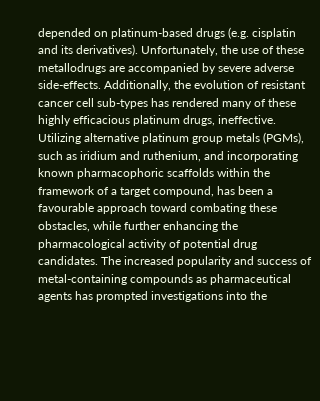depended on platinum-based drugs (e.g. cisplatin and its derivatives). Unfortunately, the use of these metallodrugs are accompanied by severe adverse side-effects. Additionally, the evolution of resistant cancer cell sub-types has rendered many of these highly efficacious platinum drugs, ineffective. Utilizing alternative platinum group metals (PGMs), such as iridium and ruthenium, and incorporating known pharmacophoric scaffolds within the framework of a target compound, has been a favourable approach toward combating these obstacles, while further enhancing the pharmacological activity of potential drug candidates. The increased popularity and success of metal-containing compounds as pharmaceutical agents has prompted investigations into the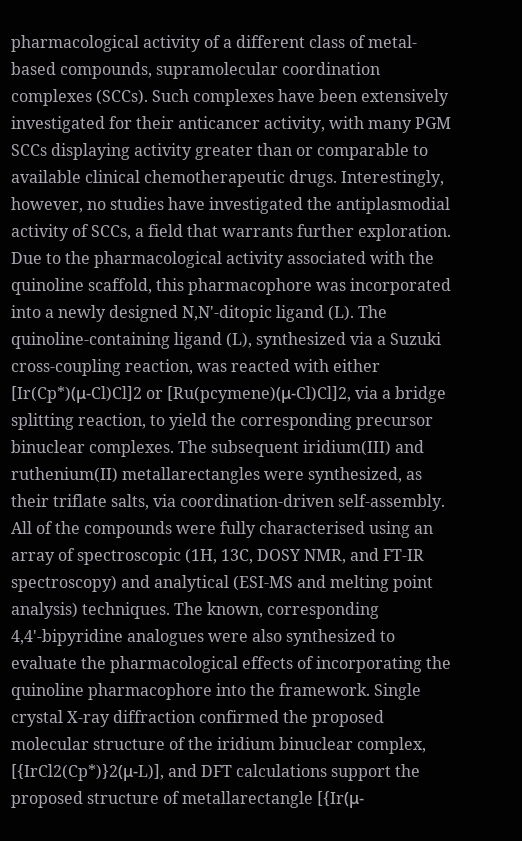pharmacological activity of a different class of metal-based compounds, supramolecular coordination complexes (SCCs). Such complexes have been extensively investigated for their anticancer activity, with many PGM SCCs displaying activity greater than or comparable to available clinical chemotherapeutic drugs. Interestingly, however, no studies have investigated the antiplasmodial activity of SCCs, a field that warrants further exploration. Due to the pharmacological activity associated with the quinoline scaffold, this pharmacophore was incorporated into a newly designed N,N'-ditopic ligand (L). The quinoline-containing ligand (L), synthesized via a Suzuki cross-coupling reaction, was reacted with either [Ir(Cp*)(μ-Cl)Cl]2 or [Ru(pcymene)(μ-Cl)Cl]2, via a bridge splitting reaction, to yield the corresponding precursor binuclear complexes. The subsequent iridium(III) and ruthenium(II) metallarectangles were synthesized, as their triflate salts, via coordination-driven self-assembly. All of the compounds were fully characterised using an array of spectroscopic (1H, 13C, DOSY NMR, and FT-IR spectroscopy) and analytical (ESI-MS and melting point analysis) techniques. The known, corresponding 4,4'-bipyridine analogues were also synthesized to evaluate the pharmacological effects of incorporating the quinoline pharmacophore into the framework. Single crystal X-ray diffraction confirmed the proposed molecular structure of the iridium binuclear complex, [{IrCl2(Cp*)}2(μ-L)], and DFT calculations support the proposed structure of metallarectangle [{Ir(μ-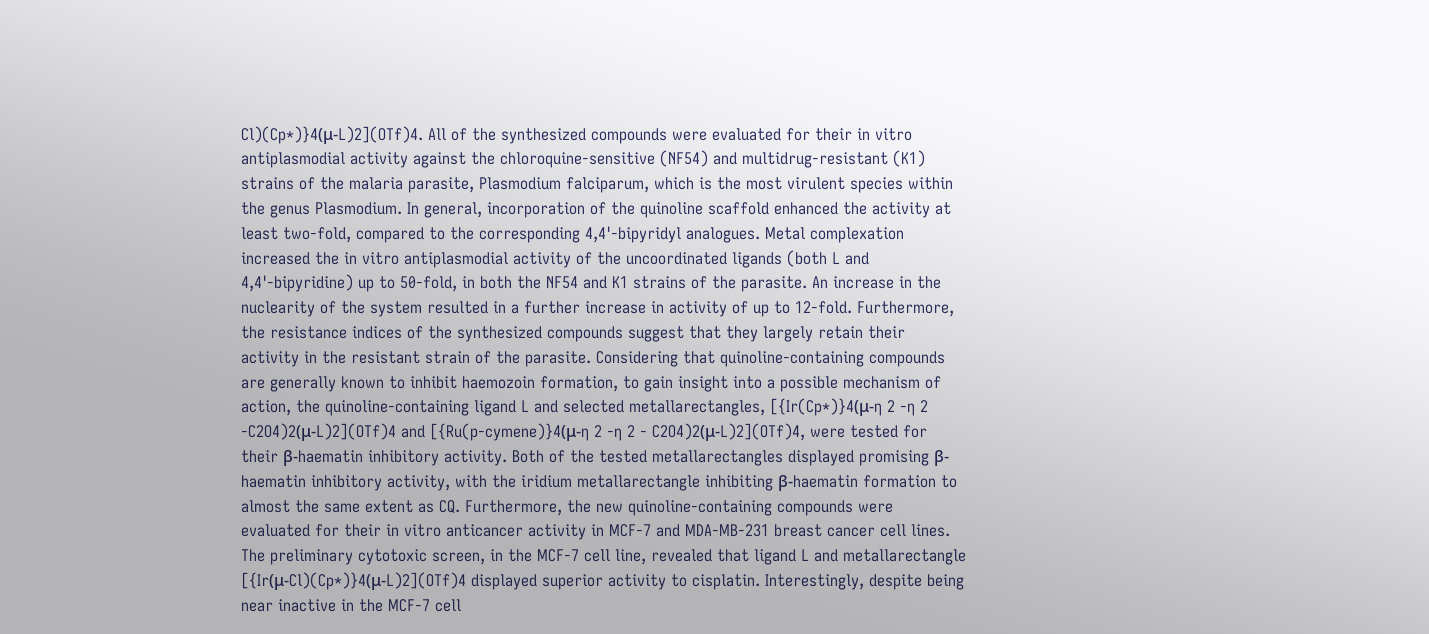Cl)(Cp*)}4(μ-L)2](OTf)4. All of the synthesized compounds were evaluated for their in vitro antiplasmodial activity against the chloroquine-sensitive (NF54) and multidrug-resistant (K1) strains of the malaria parasite, Plasmodium falciparum, which is the most virulent species within the genus Plasmodium. In general, incorporation of the quinoline scaffold enhanced the activity at least two-fold, compared to the corresponding 4,4'-bipyridyl analogues. Metal complexation increased the in vitro antiplasmodial activity of the uncoordinated ligands (both L and 4,4'-bipyridine) up to 50-fold, in both the NF54 and K1 strains of the parasite. An increase in the nuclearity of the system resulted in a further increase in activity of up to 12-fold. Furthermore, the resistance indices of the synthesized compounds suggest that they largely retain their activity in the resistant strain of the parasite. Considering that quinoline-containing compounds are generally known to inhibit haemozoin formation, to gain insight into a possible mechanism of action, the quinoline-containing ligand L and selected metallarectangles, [{Ir(Cp*)}4(μ-ƞ 2 -ƞ 2 -C2O4)2(μ-L)2](OTf)4 and [{Ru(p-cymene)}4(μ-ƞ 2 -ƞ 2 - C2O4)2(μ-L)2](OTf)4, were tested for their β-haematin inhibitory activity. Both of the tested metallarectangles displayed promising β-haematin inhibitory activity, with the iridium metallarectangle inhibiting β-haematin formation to almost the same extent as CQ. Furthermore, the new quinoline-containing compounds were evaluated for their in vitro anticancer activity in MCF-7 and MDA-MB-231 breast cancer cell lines. The preliminary cytotoxic screen, in the MCF-7 cell line, revealed that ligand L and metallarectangle [{Ir(μ-Cl)(Cp*)}4(μ-L)2](OTf)4 displayed superior activity to cisplatin. Interestingly, despite being near inactive in the MCF-7 cell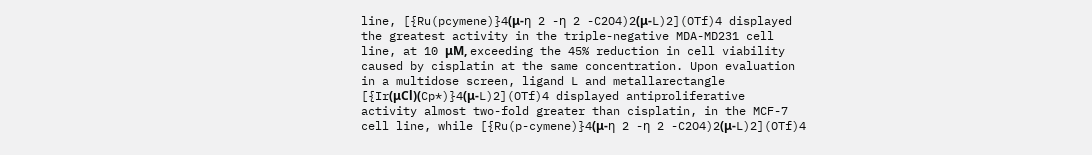line, [{Ru(pcymene)}4(μ-ƞ 2 -ƞ 2 -C2O4)2(μ-L)2](OTf)4 displayed the greatest activity in the triple-negative MDA-MD231 cell line, at 10 μM, exceeding the 45% reduction in cell viability caused by cisplatin at the same concentration. Upon evaluation in a multidose screen, ligand L and metallarectangle [{Ir(μCl)(Cp*)}4(μ-L)2](OTf)4 displayed antiproliferative activity almost two-fold greater than cisplatin, in the MCF-7 cell line, while [{Ru(p-cymene)}4(μ-ƞ 2 -ƞ 2 -C2O4)2(μ-L)2](OTf)4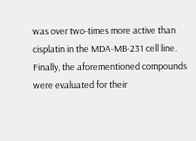was over two-times more active than cisplatin in the MDA-MB-231 cell line. Finally, the aforementioned compounds were evaluated for their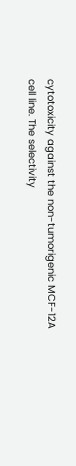cytotoxicity against the non-tumorigenic MCF-12A cell line. The selectivity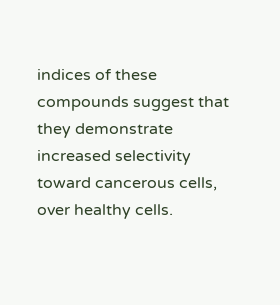indices of these compounds suggest that they demonstrate increased selectivity toward cancerous cells, over healthy cells.